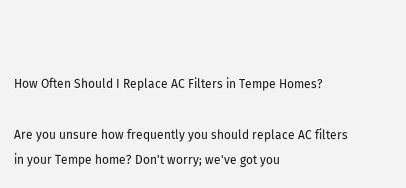How Often Should I Replace AC Filters in Tempe Homes?

Are you unsure how frequently you should replace AC filters in your Tempe home? Don't worry; we've got you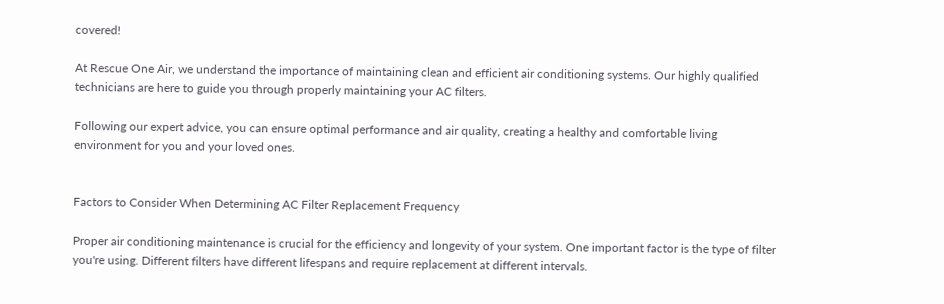covered!

At Rescue One Air, we understand the importance of maintaining clean and efficient air conditioning systems. Our highly qualified technicians are here to guide you through properly maintaining your AC filters.

Following our expert advice, you can ensure optimal performance and air quality, creating a healthy and comfortable living environment for you and your loved ones.


Factors to Consider When Determining AC Filter Replacement Frequency

Proper air conditioning maintenance is crucial for the efficiency and longevity of your system. One important factor is the type of filter you're using. Different filters have different lifespans and require replacement at different intervals.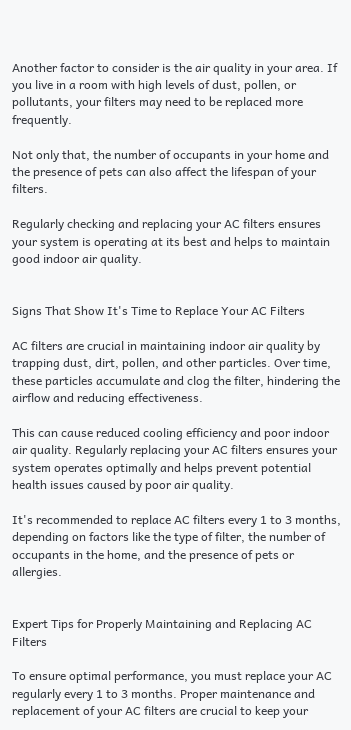Another factor to consider is the air quality in your area. If you live in a room with high levels of dust, pollen, or pollutants, your filters may need to be replaced more frequently.

Not only that, the number of occupants in your home and the presence of pets can also affect the lifespan of your filters.

Regularly checking and replacing your AC filters ensures your system is operating at its best and helps to maintain good indoor air quality.


Signs That Show It's Time to Replace Your AC Filters

AC filters are crucial in maintaining indoor air quality by trapping dust, dirt, pollen, and other particles. Over time, these particles accumulate and clog the filter, hindering the airflow and reducing effectiveness.

This can cause reduced cooling efficiency and poor indoor air quality. Regularly replacing your AC filters ensures your system operates optimally and helps prevent potential health issues caused by poor air quality.

It's recommended to replace AC filters every 1 to 3 months, depending on factors like the type of filter, the number of occupants in the home, and the presence of pets or allergies.


Expert Tips for Properly Maintaining and Replacing AC Filters

To ensure optimal performance, you must replace your AC regularly every 1 to 3 months. Proper maintenance and replacement of your AC filters are crucial to keep your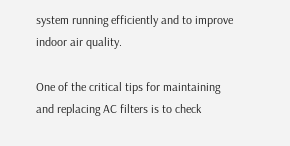system running efficiently and to improve indoor air quality.

One of the critical tips for maintaining and replacing AC filters is to check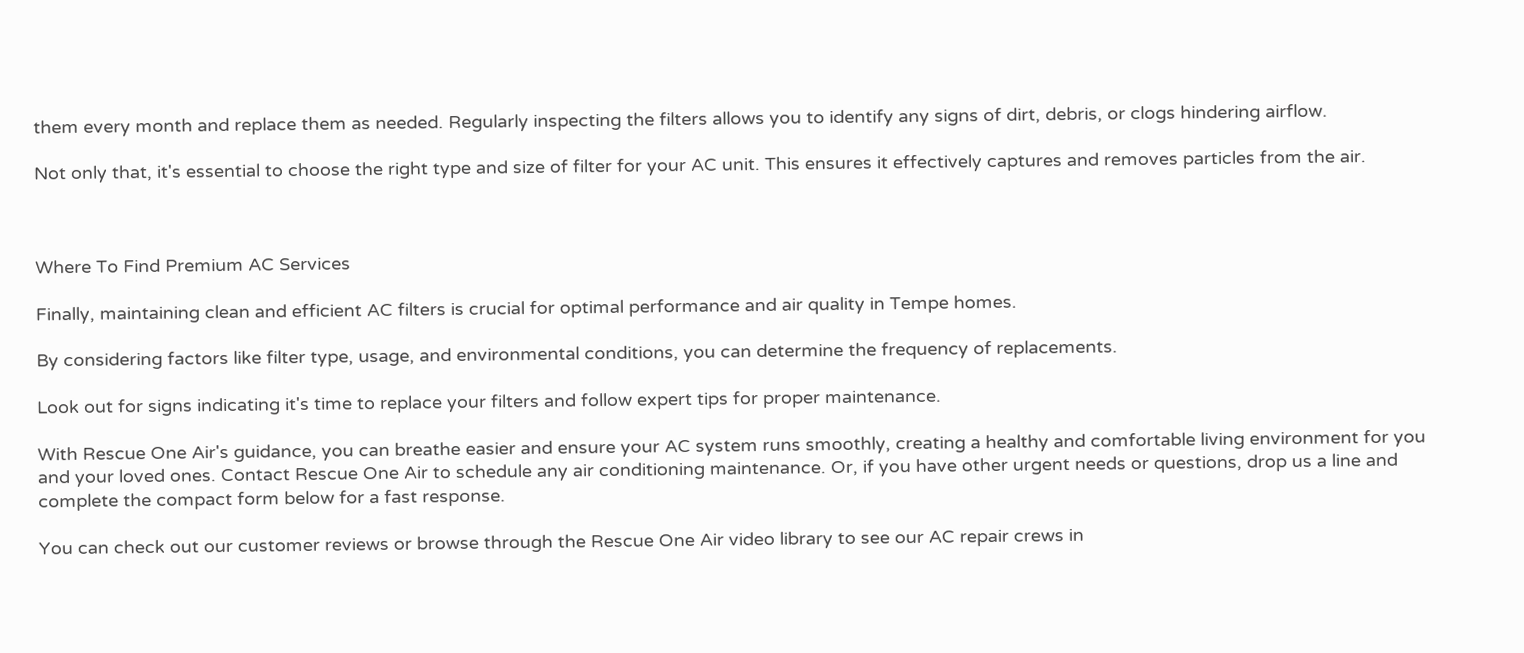them every month and replace them as needed. Regularly inspecting the filters allows you to identify any signs of dirt, debris, or clogs hindering airflow.

Not only that, it's essential to choose the right type and size of filter for your AC unit. This ensures it effectively captures and removes particles from the air.



Where To Find Premium AC Services

Finally, maintaining clean and efficient AC filters is crucial for optimal performance and air quality in Tempe homes.

By considering factors like filter type, usage, and environmental conditions, you can determine the frequency of replacements.

Look out for signs indicating it's time to replace your filters and follow expert tips for proper maintenance.

With Rescue One Air's guidance, you can breathe easier and ensure your AC system runs smoothly, creating a healthy and comfortable living environment for you and your loved ones. Contact Rescue One Air to schedule any air conditioning maintenance. Or, if you have other urgent needs or questions, drop us a line and complete the compact form below for a fast response.

You can check out our customer reviews or browse through the Rescue One Air video library to see our AC repair crews in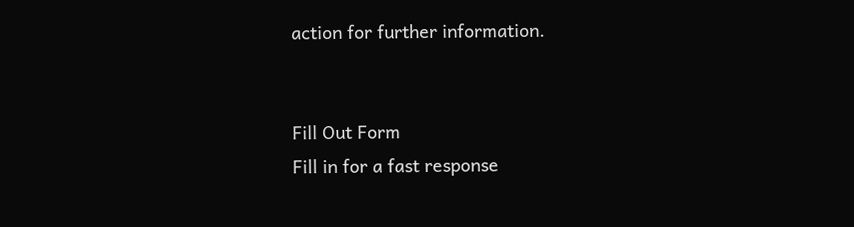action for further information.


Fill Out Form
Fill in for a fast response